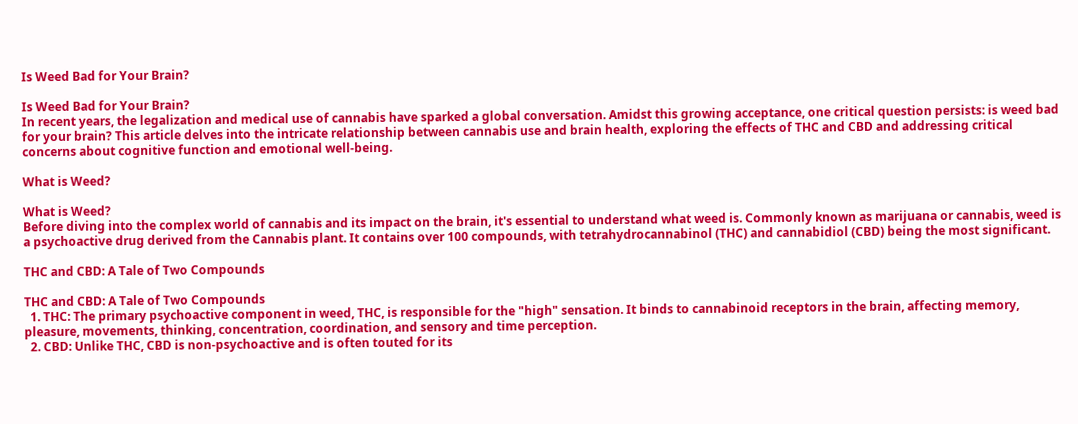Is Weed Bad for Your Brain?

Is Weed Bad for Your Brain?
In recent years, the legalization and medical use of cannabis have sparked a global conversation. Amidst this growing acceptance, one critical question persists: is weed bad for your brain? This article delves into the intricate relationship between cannabis use and brain health, exploring the effects of THC and CBD and addressing critical concerns about cognitive function and emotional well-being.

What is Weed?

What is Weed?
Before diving into the complex world of cannabis and its impact on the brain, it's essential to understand what weed is. Commonly known as marijuana or cannabis, weed is a psychoactive drug derived from the Cannabis plant. It contains over 100 compounds, with tetrahydrocannabinol (THC) and cannabidiol (CBD) being the most significant.

THC and CBD: A Tale of Two Compounds

THC and CBD: A Tale of Two Compounds
  1. THC: The primary psychoactive component in weed, THC, is responsible for the "high" sensation. It binds to cannabinoid receptors in the brain, affecting memory, pleasure, movements, thinking, concentration, coordination, and sensory and time perception.
  2. CBD: Unlike THC, CBD is non-psychoactive and is often touted for its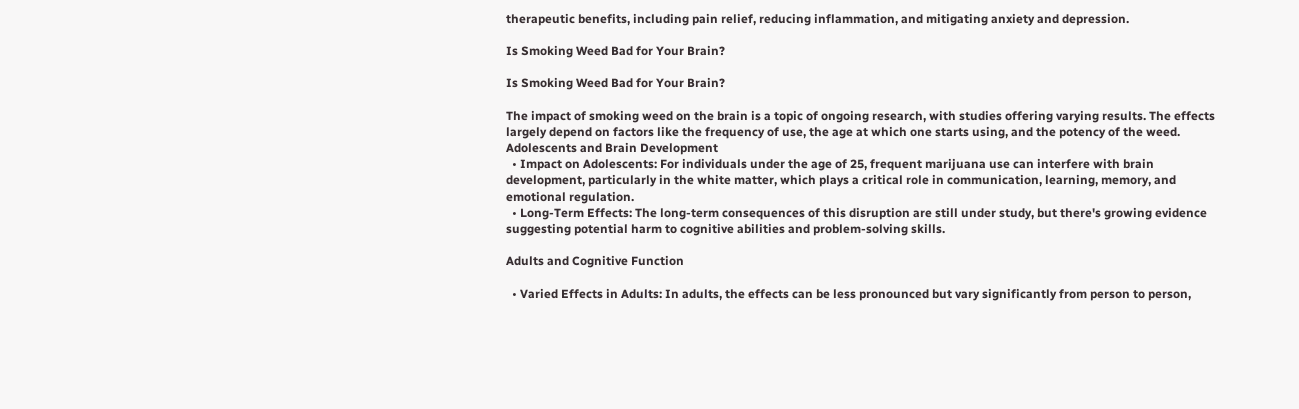therapeutic benefits, including pain relief, reducing inflammation, and mitigating anxiety and depression.

Is Smoking Weed Bad for Your Brain?

Is Smoking Weed Bad for Your Brain?

The impact of smoking weed on the brain is a topic of ongoing research, with studies offering varying results. The effects largely depend on factors like the frequency of use, the age at which one starts using, and the potency of the weed.
Adolescents and Brain Development
  • Impact on Adolescents: For individuals under the age of 25, frequent marijuana use can interfere with brain development, particularly in the white matter, which plays a critical role in communication, learning, memory, and emotional regulation.
  • Long-Term Effects: The long-term consequences of this disruption are still under study, but there's growing evidence suggesting potential harm to cognitive abilities and problem-solving skills.

Adults and Cognitive Function

  • Varied Effects in Adults: In adults, the effects can be less pronounced but vary significantly from person to person,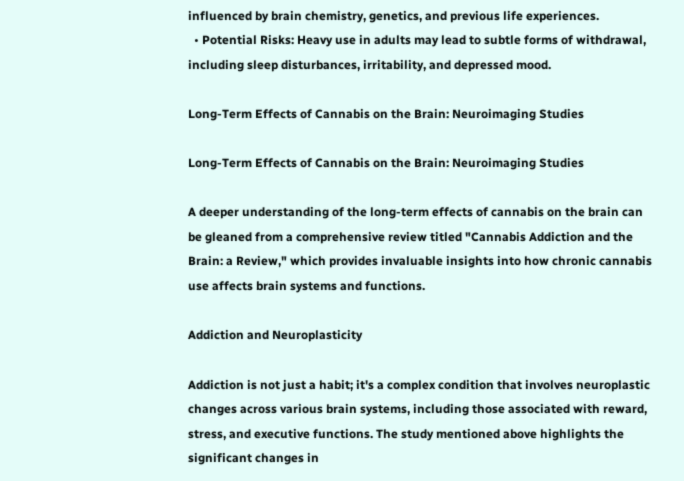influenced by brain chemistry, genetics, and previous life experiences.
  • Potential Risks: Heavy use in adults may lead to subtle forms of withdrawal, including sleep disturbances, irritability, and depressed mood.

Long-Term Effects of Cannabis on the Brain: Neuroimaging Studies

Long-Term Effects of Cannabis on the Brain: Neuroimaging Studies

A deeper understanding of the long-term effects of cannabis on the brain can be gleaned from a comprehensive review titled "Cannabis Addiction and the Brain: a Review," which provides invaluable insights into how chronic cannabis use affects brain systems and functions.

Addiction and Neuroplasticity

Addiction is not just a habit; it's a complex condition that involves neuroplastic changes across various brain systems, including those associated with reward, stress, and executive functions. The study mentioned above highlights the significant changes in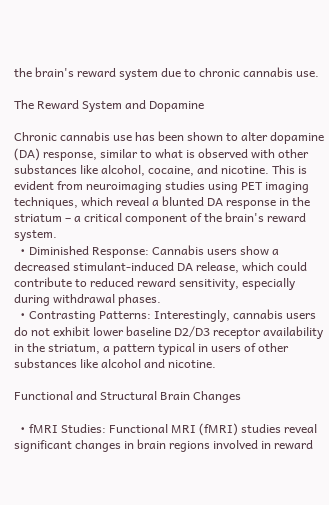the brain's reward system due to chronic cannabis use.

The Reward System and Dopamine

Chronic cannabis use has been shown to alter dopamine (DA) response, similar to what is observed with other substances like alcohol, cocaine, and nicotine. This is evident from neuroimaging studies using PET imaging techniques, which reveal a blunted DA response in the striatum – a critical component of the brain's reward system.
  • Diminished Response: Cannabis users show a decreased stimulant-induced DA release, which could contribute to reduced reward sensitivity, especially during withdrawal phases.
  • Contrasting Patterns: Interestingly, cannabis users do not exhibit lower baseline D2/D3 receptor availability in the striatum, a pattern typical in users of other substances like alcohol and nicotine.

Functional and Structural Brain Changes

  • fMRI Studies: Functional MRI (fMRI) studies reveal significant changes in brain regions involved in reward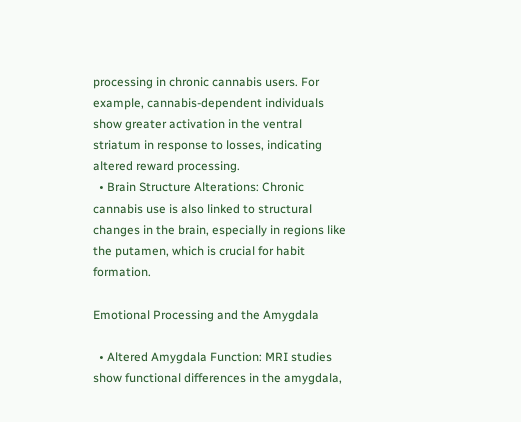processing in chronic cannabis users. For example, cannabis-dependent individuals show greater activation in the ventral striatum in response to losses, indicating altered reward processing.
  • Brain Structure Alterations: Chronic cannabis use is also linked to structural changes in the brain, especially in regions like the putamen, which is crucial for habit formation.

Emotional Processing and the Amygdala

  • Altered Amygdala Function: MRI studies show functional differences in the amygdala,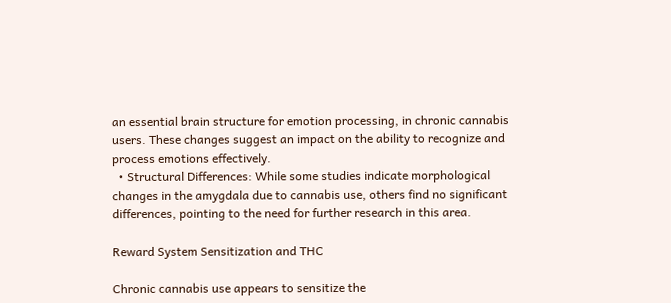an essential brain structure for emotion processing, in chronic cannabis users. These changes suggest an impact on the ability to recognize and process emotions effectively.
  • Structural Differences: While some studies indicate morphological changes in the amygdala due to cannabis use, others find no significant differences, pointing to the need for further research in this area.

Reward System Sensitization and THC

Chronic cannabis use appears to sensitize the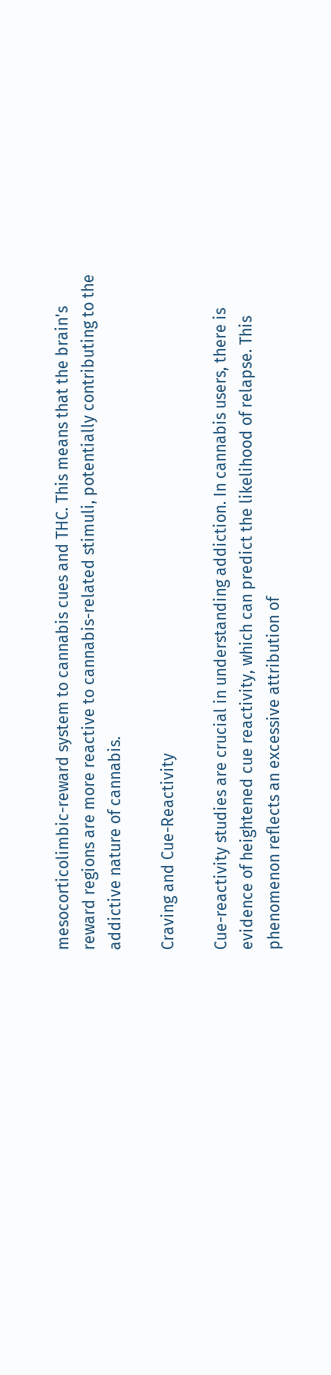mesocorticolimbic-reward system to cannabis cues and THC. This means that the brain's reward regions are more reactive to cannabis-related stimuli, potentially contributing to the addictive nature of cannabis.

Craving and Cue-Reactivity

Cue-reactivity studies are crucial in understanding addiction. In cannabis users, there is evidence of heightened cue reactivity, which can predict the likelihood of relapse. This phenomenon reflects an excessive attribution of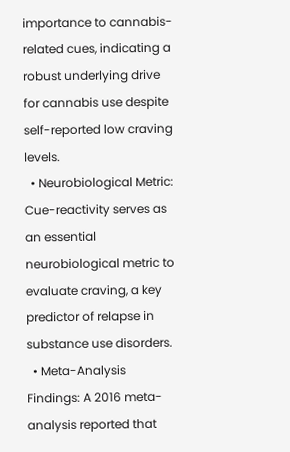importance to cannabis-related cues, indicating a robust underlying drive for cannabis use despite self-reported low craving levels.
  • Neurobiological Metric: Cue-reactivity serves as an essential neurobiological metric to evaluate craving, a key predictor of relapse in substance use disorders.
  • Meta-Analysis Findings: A 2016 meta-analysis reported that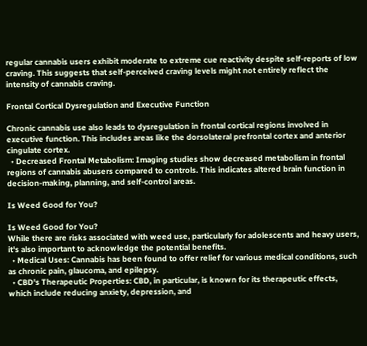regular cannabis users exhibit moderate to extreme cue reactivity despite self-reports of low craving. This suggests that self-perceived craving levels might not entirely reflect the intensity of cannabis craving.

Frontal Cortical Dysregulation and Executive Function

Chronic cannabis use also leads to dysregulation in frontal cortical regions involved in executive function. This includes areas like the dorsolateral prefrontal cortex and anterior cingulate cortex.
  • Decreased Frontal Metabolism: Imaging studies show decreased metabolism in frontal regions of cannabis abusers compared to controls. This indicates altered brain function in decision-making, planning, and self-control areas.

Is Weed Good for You?

Is Weed Good for You?
While there are risks associated with weed use, particularly for adolescents and heavy users, it's also important to acknowledge the potential benefits.
  • Medical Uses: Cannabis has been found to offer relief for various medical conditions, such as chronic pain, glaucoma, and epilepsy.
  • CBD's Therapeutic Properties: CBD, in particular, is known for its therapeutic effects, which include reducing anxiety, depression, and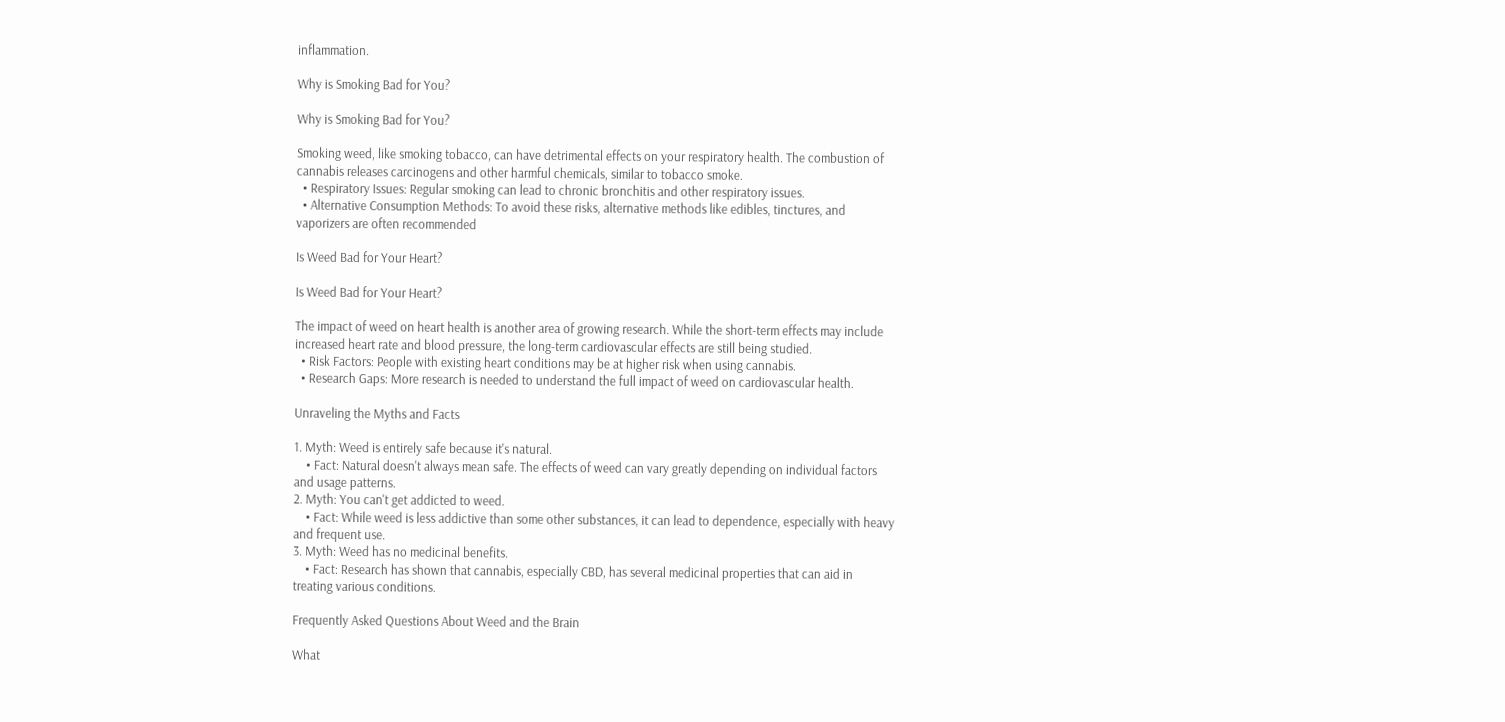inflammation.

Why is Smoking Bad for You?

Why is Smoking Bad for You?

Smoking weed, like smoking tobacco, can have detrimental effects on your respiratory health. The combustion of cannabis releases carcinogens and other harmful chemicals, similar to tobacco smoke.
  • Respiratory Issues: Regular smoking can lead to chronic bronchitis and other respiratory issues.
  • Alternative Consumption Methods: To avoid these risks, alternative methods like edibles, tinctures, and vaporizers are often recommended

Is Weed Bad for Your Heart?

Is Weed Bad for Your Heart?

The impact of weed on heart health is another area of growing research. While the short-term effects may include increased heart rate and blood pressure, the long-term cardiovascular effects are still being studied.
  • Risk Factors: People with existing heart conditions may be at higher risk when using cannabis.
  • Research Gaps: More research is needed to understand the full impact of weed on cardiovascular health.

Unraveling the Myths and Facts

1. Myth: Weed is entirely safe because it's natural.
    • Fact: Natural doesn't always mean safe. The effects of weed can vary greatly depending on individual factors and usage patterns.
2. Myth: You can't get addicted to weed.
    • Fact: While weed is less addictive than some other substances, it can lead to dependence, especially with heavy and frequent use.
3. Myth: Weed has no medicinal benefits.
    • Fact: Research has shown that cannabis, especially CBD, has several medicinal properties that can aid in treating various conditions.

Frequently Asked Questions About Weed and the Brain

What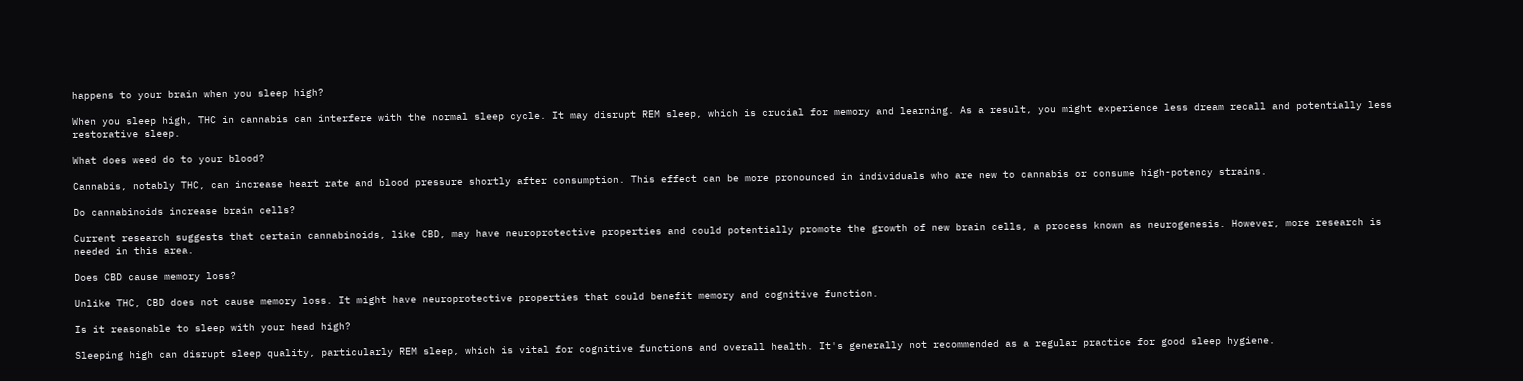happens to your brain when you sleep high?

When you sleep high, THC in cannabis can interfere with the normal sleep cycle. It may disrupt REM sleep, which is crucial for memory and learning. As a result, you might experience less dream recall and potentially less restorative sleep.

What does weed do to your blood?

Cannabis, notably THC, can increase heart rate and blood pressure shortly after consumption. This effect can be more pronounced in individuals who are new to cannabis or consume high-potency strains.

Do cannabinoids increase brain cells?

Current research suggests that certain cannabinoids, like CBD, may have neuroprotective properties and could potentially promote the growth of new brain cells, a process known as neurogenesis. However, more research is needed in this area.

Does CBD cause memory loss?

Unlike THC, CBD does not cause memory loss. It might have neuroprotective properties that could benefit memory and cognitive function.

Is it reasonable to sleep with your head high?

Sleeping high can disrupt sleep quality, particularly REM sleep, which is vital for cognitive functions and overall health. It's generally not recommended as a regular practice for good sleep hygiene.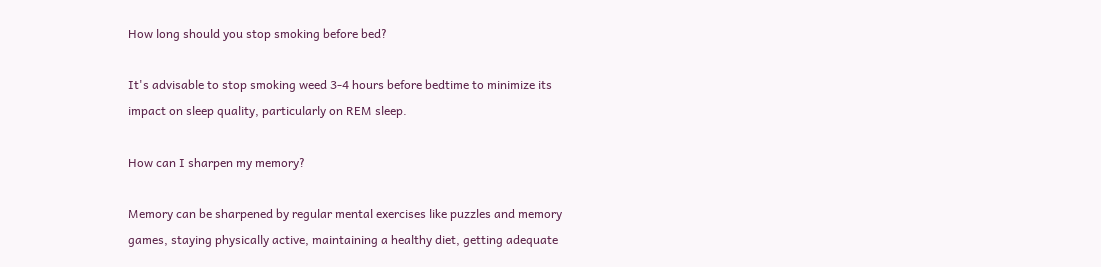How long should you stop smoking before bed?

It's advisable to stop smoking weed 3-4 hours before bedtime to minimize its impact on sleep quality, particularly on REM sleep.

How can I sharpen my memory?

Memory can be sharpened by regular mental exercises like puzzles and memory games, staying physically active, maintaining a healthy diet, getting adequate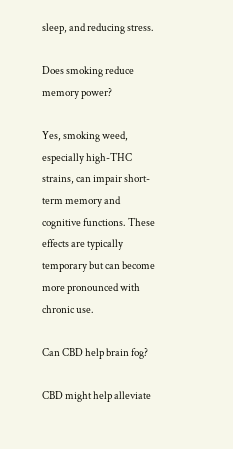sleep, and reducing stress.

Does smoking reduce memory power?

Yes, smoking weed, especially high-THC strains, can impair short-term memory and cognitive functions. These effects are typically temporary but can become more pronounced with chronic use.

Can CBD help brain fog?

CBD might help alleviate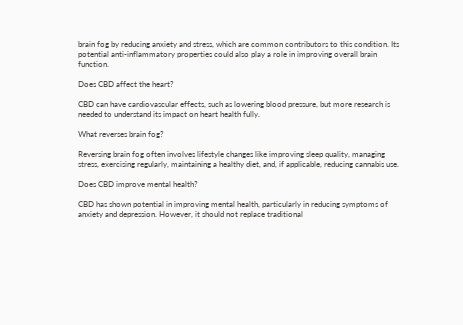brain fog by reducing anxiety and stress, which are common contributors to this condition. Its potential anti-inflammatory properties could also play a role in improving overall brain function.

Does CBD affect the heart?

CBD can have cardiovascular effects, such as lowering blood pressure, but more research is needed to understand its impact on heart health fully.

What reverses brain fog?

Reversing brain fog often involves lifestyle changes like improving sleep quality, managing stress, exercising regularly, maintaining a healthy diet, and, if applicable, reducing cannabis use.

Does CBD improve mental health?

CBD has shown potential in improving mental health, particularly in reducing symptoms of anxiety and depression. However, it should not replace traditional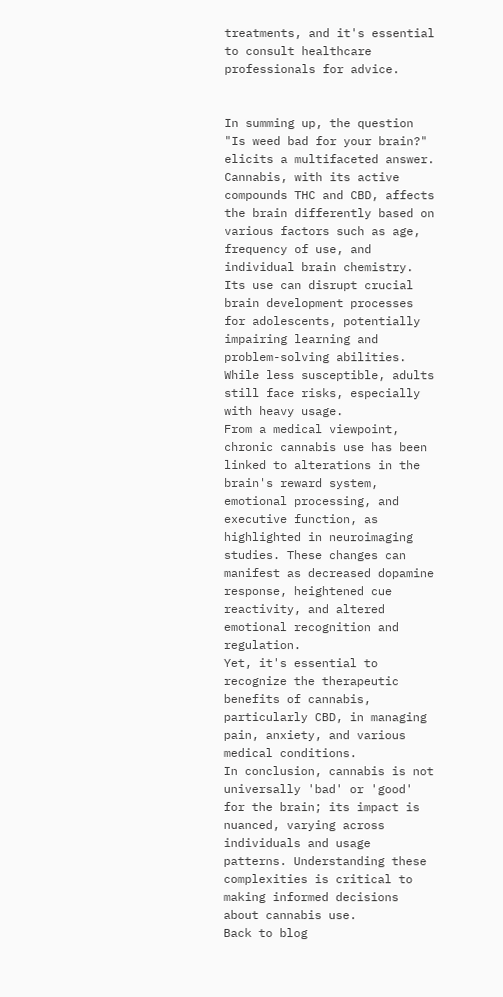treatments, and it's essential to consult healthcare professionals for advice.


In summing up, the question "Is weed bad for your brain?" elicits a multifaceted answer. Cannabis, with its active compounds THC and CBD, affects the brain differently based on various factors such as age, frequency of use, and individual brain chemistry. Its use can disrupt crucial brain development processes for adolescents, potentially impairing learning and problem-solving abilities. While less susceptible, adults still face risks, especially with heavy usage.
From a medical viewpoint, chronic cannabis use has been linked to alterations in the brain's reward system, emotional processing, and executive function, as highlighted in neuroimaging studies. These changes can manifest as decreased dopamine response, heightened cue reactivity, and altered emotional recognition and regulation.
Yet, it's essential to recognize the therapeutic benefits of cannabis, particularly CBD, in managing pain, anxiety, and various medical conditions.
In conclusion, cannabis is not universally 'bad' or 'good' for the brain; its impact is nuanced, varying across individuals and usage patterns. Understanding these complexities is critical to making informed decisions about cannabis use.
Back to blog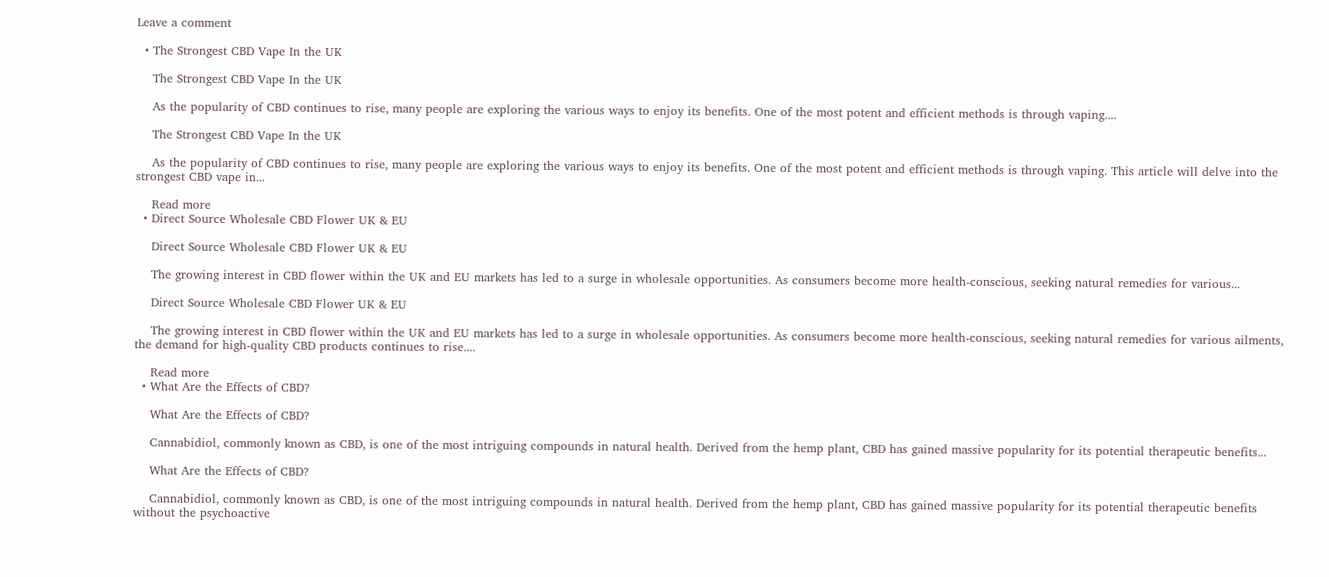Leave a comment

  • The Strongest CBD Vape In the UK

    The Strongest CBD Vape In the UK

    As the popularity of CBD continues to rise, many people are exploring the various ways to enjoy its benefits. One of the most potent and efficient methods is through vaping....

    The Strongest CBD Vape In the UK

    As the popularity of CBD continues to rise, many people are exploring the various ways to enjoy its benefits. One of the most potent and efficient methods is through vaping. This article will delve into the strongest CBD vape in...

    Read more
  • Direct Source Wholesale CBD Flower UK & EU

    Direct Source Wholesale CBD Flower UK & EU

    The growing interest in CBD flower within the UK and EU markets has led to a surge in wholesale opportunities. As consumers become more health-conscious, seeking natural remedies for various...

    Direct Source Wholesale CBD Flower UK & EU

    The growing interest in CBD flower within the UK and EU markets has led to a surge in wholesale opportunities. As consumers become more health-conscious, seeking natural remedies for various ailments, the demand for high-quality CBD products continues to rise....

    Read more
  • What Are the Effects of CBD?

    What Are the Effects of CBD?

    Cannabidiol, commonly known as CBD, is one of the most intriguing compounds in natural health. Derived from the hemp plant, CBD has gained massive popularity for its potential therapeutic benefits...

    What Are the Effects of CBD?

    Cannabidiol, commonly known as CBD, is one of the most intriguing compounds in natural health. Derived from the hemp plant, CBD has gained massive popularity for its potential therapeutic benefits without the psychoactive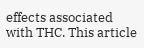effects associated with THC. This article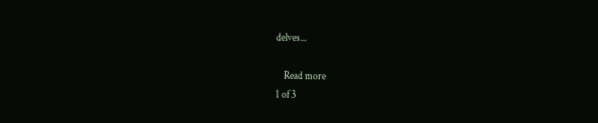delves...

    Read more
1 of 3